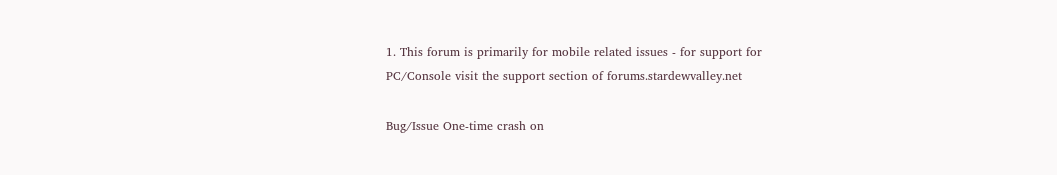1. This forum is primarily for mobile related issues - for support for PC/Console visit the support section of forums.stardewvalley.net

Bug/Issue One-time crash on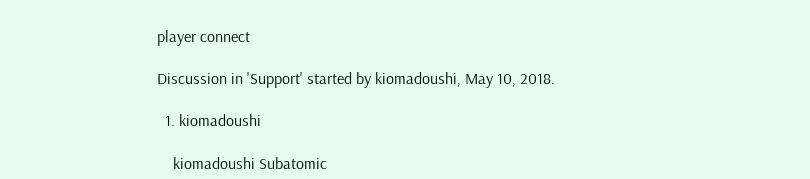player connect

Discussion in 'Support' started by kiomadoushi, May 10, 2018.

  1. kiomadoushi

    kiomadoushi Subatomic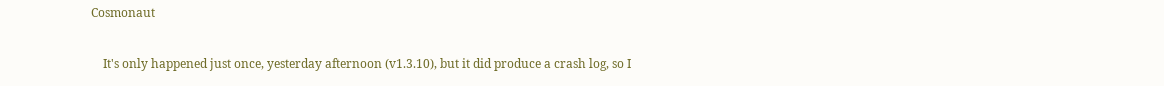Cosmonaut

    It's only happened just once, yesterday afternoon (v1.3.10), but it did produce a crash log, so I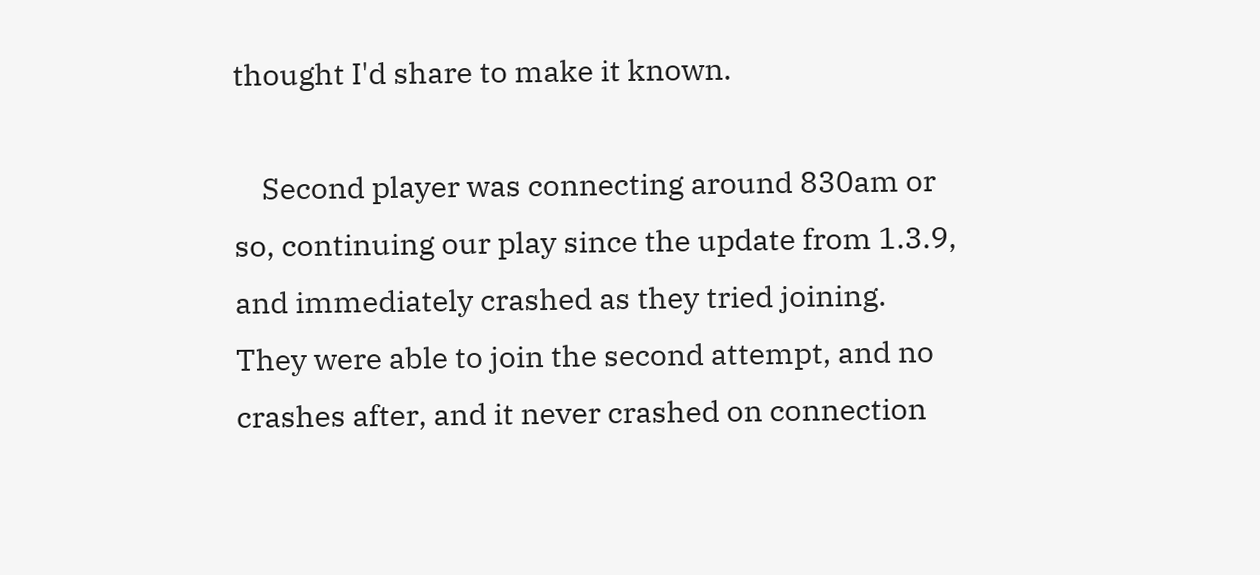thought I'd share to make it known.

    Second player was connecting around 830am or so, continuing our play since the update from 1.3.9, and immediately crashed as they tried joining. They were able to join the second attempt, and no crashes after, and it never crashed on connection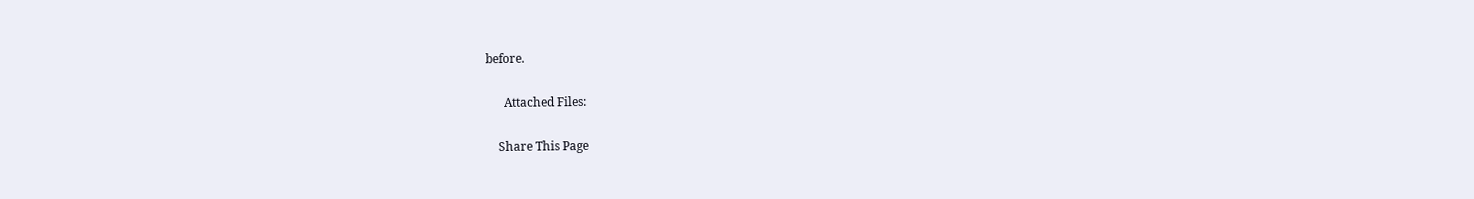before.

      Attached Files:

    Share This Page